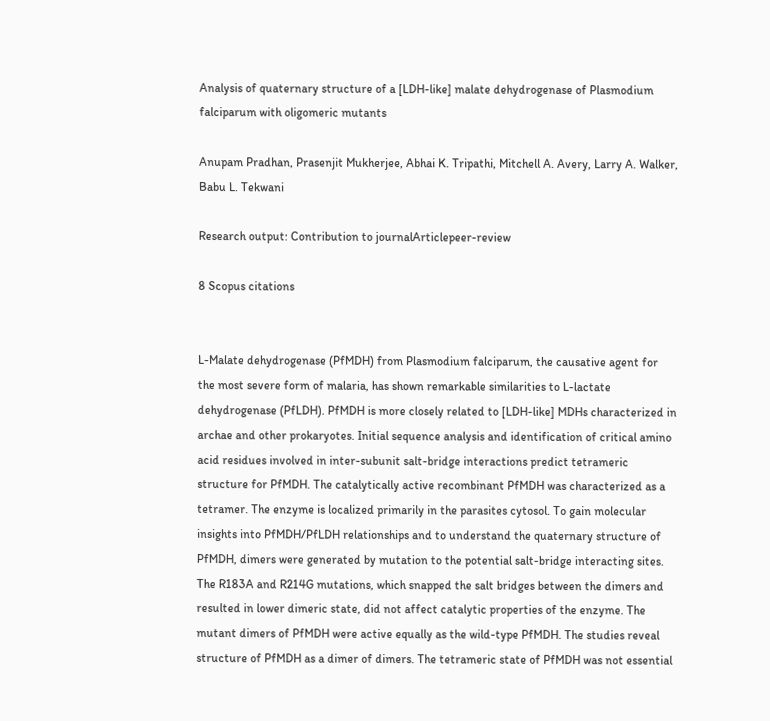Analysis of quaternary structure of a [LDH-like] malate dehydrogenase of Plasmodium falciparum with oligomeric mutants

Anupam Pradhan, Prasenjit Mukherjee, Abhai K. Tripathi, Mitchell A. Avery, Larry A. Walker, Babu L. Tekwani

Research output: Contribution to journalArticlepeer-review

8 Scopus citations


L-Malate dehydrogenase (PfMDH) from Plasmodium falciparum, the causative agent for the most severe form of malaria, has shown remarkable similarities to L-lactate dehydrogenase (PfLDH). PfMDH is more closely related to [LDH-like] MDHs characterized in archae and other prokaryotes. Initial sequence analysis and identification of critical amino acid residues involved in inter-subunit salt-bridge interactions predict tetrameric structure for PfMDH. The catalytically active recombinant PfMDH was characterized as a tetramer. The enzyme is localized primarily in the parasites cytosol. To gain molecular insights into PfMDH/PfLDH relationships and to understand the quaternary structure of PfMDH, dimers were generated by mutation to the potential salt-bridge interacting sites. The R183A and R214G mutations, which snapped the salt bridges between the dimers and resulted in lower dimeric state, did not affect catalytic properties of the enzyme. The mutant dimers of PfMDH were active equally as the wild-type PfMDH. The studies reveal structure of PfMDH as a dimer of dimers. The tetrameric state of PfMDH was not essential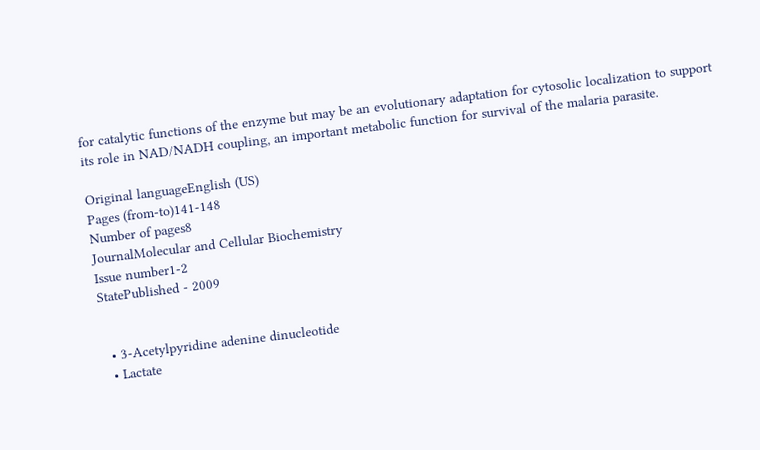for catalytic functions of the enzyme but may be an evolutionary adaptation for cytosolic localization to support its role in NAD/NADH coupling, an important metabolic function for survival of the malaria parasite.

Original languageEnglish (US)
Pages (from-to)141-148
Number of pages8
JournalMolecular and Cellular Biochemistry
Issue number1-2
StatePublished - 2009


  • 3-Acetylpyridine adenine dinucleotide
  • Lactate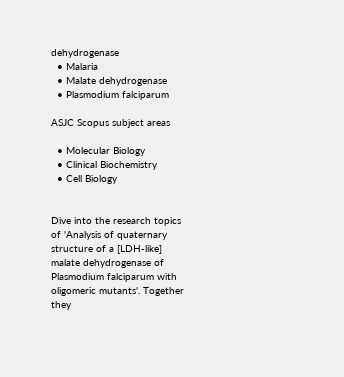dehydrogenase
  • Malaria
  • Malate dehydrogenase
  • Plasmodium falciparum

ASJC Scopus subject areas

  • Molecular Biology
  • Clinical Biochemistry
  • Cell Biology


Dive into the research topics of 'Analysis of quaternary structure of a [LDH-like] malate dehydrogenase of Plasmodium falciparum with oligomeric mutants'. Together they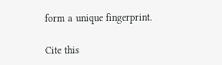form a unique fingerprint.

Cite this